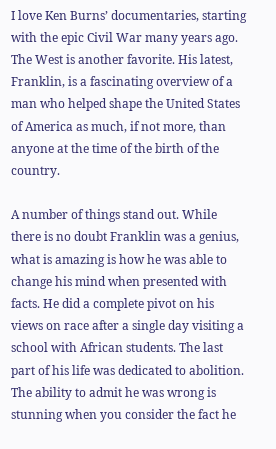I love Ken Burns’ documentaries, starting with the epic Civil War many years ago. The West is another favorite. His latest, Franklin, is a fascinating overview of a man who helped shape the United States of America as much, if not more, than anyone at the time of the birth of the country.

A number of things stand out. While there is no doubt Franklin was a genius, what is amazing is how he was able to change his mind when presented with facts. He did a complete pivot on his views on race after a single day visiting a school with African students. The last part of his life was dedicated to abolition. The ability to admit he was wrong is stunning when you consider the fact he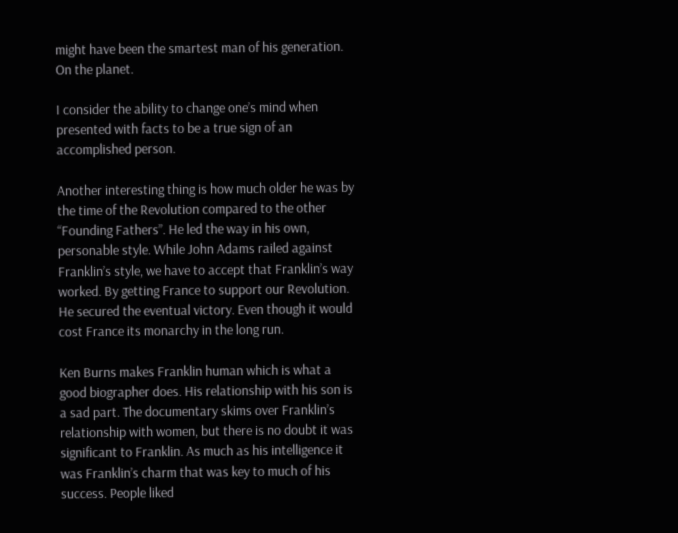might have been the smartest man of his generation. On the planet.

I consider the ability to change one’s mind when presented with facts to be a true sign of an accomplished person.

Another interesting thing is how much older he was by the time of the Revolution compared to the other “Founding Fathers”. He led the way in his own, personable style. While John Adams railed against Franklin’s style, we have to accept that Franklin’s way worked. By getting France to support our Revolution. He secured the eventual victory. Even though it would cost France its monarchy in the long run.

Ken Burns makes Franklin human which is what a good biographer does. His relationship with his son is a sad part. The documentary skims over Franklin’s relationship with women, but there is no doubt it was significant to Franklin. As much as his intelligence it was Franklin’s charm that was key to much of his success. People liked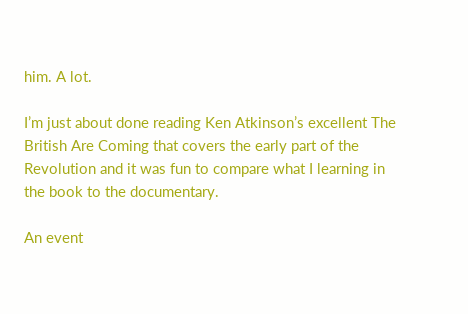him. A lot.

I’m just about done reading Ken Atkinson’s excellent The British Are Coming that covers the early part of the Revolution and it was fun to compare what I learning in the book to the documentary.

An event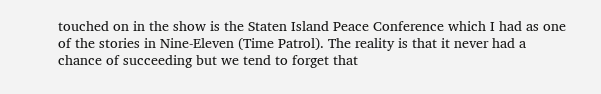touched on in the show is the Staten Island Peace Conference which I had as one of the stories in Nine-Eleven (Time Patrol). The reality is that it never had a chance of succeeding but we tend to forget that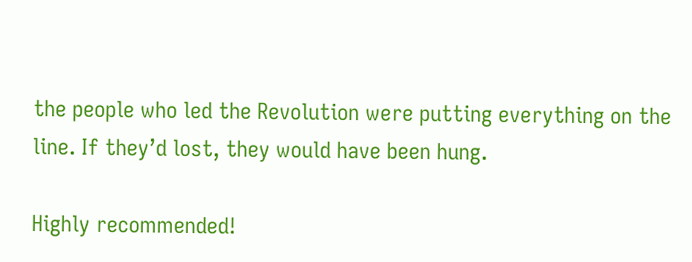the people who led the Revolution were putting everything on the line. If they’d lost, they would have been hung.

Highly recommended!